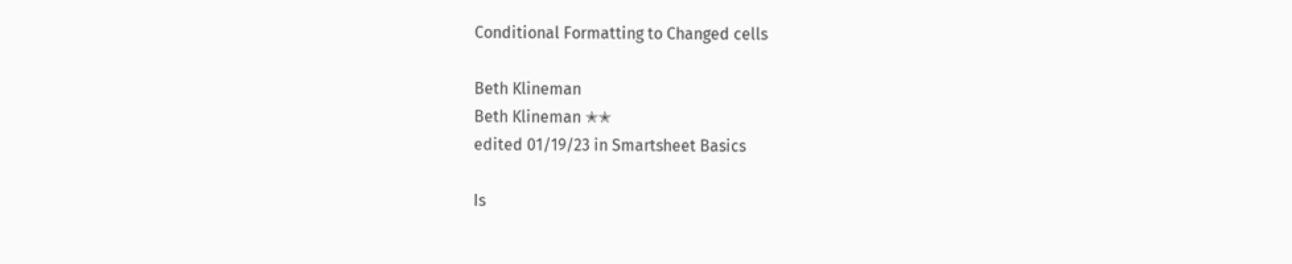Conditional Formatting to Changed cells

Beth Klineman
Beth Klineman ✭✭
edited 01/19/23 in Smartsheet Basics

Is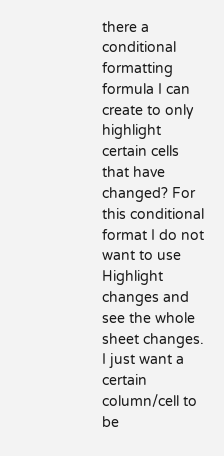there a conditional formatting formula I can create to only highlight certain cells that have changed? For this conditional format I do not want to use Highlight changes and see the whole sheet changes. I just want a certain column/cell to be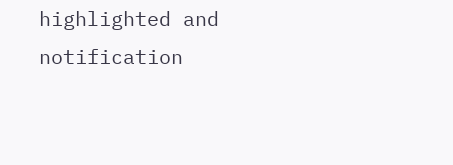highlighted and notification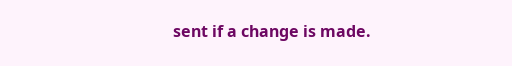sent if a change is made.